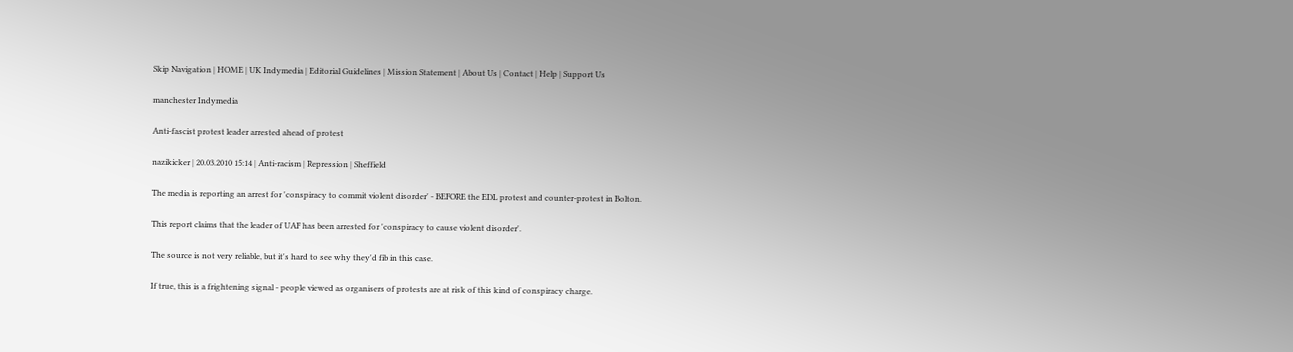Skip Navigation | HOME | UK Indymedia | Editorial Guidelines | Mission Statement | About Us | Contact | Help | Support Us

manchester Indymedia

Anti-fascist protest leader arrested ahead of protest

nazikicker | 20.03.2010 15:14 | Anti-racism | Repression | Sheffield

The media is reporting an arrest for 'conspiracy to commit violent disorder' - BEFORE the EDL protest and counter-protest in Bolton.

This report claims that the leader of UAF has been arrested for 'conspiracy to cause violent disorder'.

The source is not very reliable, but it's hard to see why they'd fib in this case.

If true, this is a frightening signal - people viewed as organisers of protests are at risk of this kind of conspiracy charge.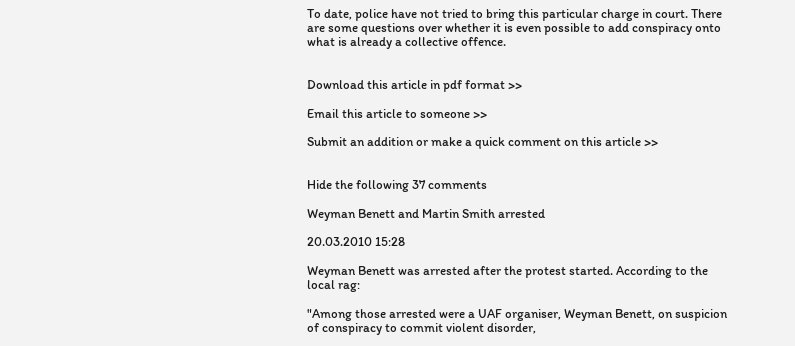To date, police have not tried to bring this particular charge in court. There are some questions over whether it is even possible to add conspiracy onto what is already a collective offence.


Download this article in pdf format >>

Email this article to someone >>

Submit an addition or make a quick comment on this article >>


Hide the following 37 comments

Weyman Benett and Martin Smith arrested

20.03.2010 15:28

Weyman Benett was arrested after the protest started. According to the local rag:

"Among those arrested were a UAF organiser, Weyman Benett, on suspicion of conspiracy to commit violent disorder,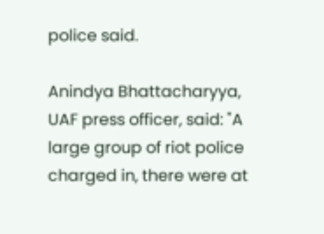police said.

Anindya Bhattacharyya, UAF press officer, said: "A large group of riot police charged in, there were at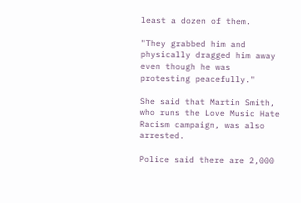least a dozen of them.

"They grabbed him and physically dragged him away even though he was protesting peacefully."

She said that Martin Smith, who runs the Love Music Hate Racism campaign, was also arrested.

Police said there are 2,000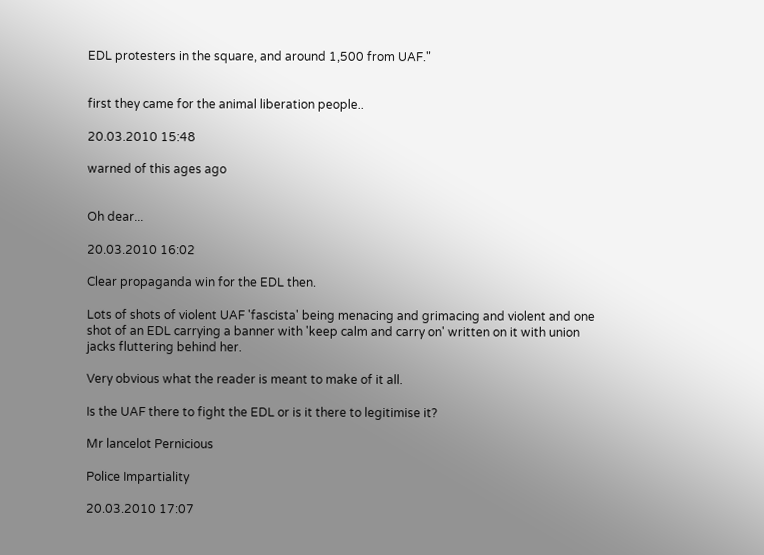EDL protesters in the square, and around 1,500 from UAF."


first they came for the animal liberation people..

20.03.2010 15:48

warned of this ages ago


Oh dear...

20.03.2010 16:02

Clear propaganda win for the EDL then.

Lots of shots of violent UAF 'fascista' being menacing and grimacing and violent and one shot of an EDL carrying a banner with 'keep calm and carry on' written on it with union jacks fluttering behind her.

Very obvious what the reader is meant to make of it all.

Is the UAF there to fight the EDL or is it there to legitimise it?

Mr lancelot Pernicious

Police Impartiality

20.03.2010 17:07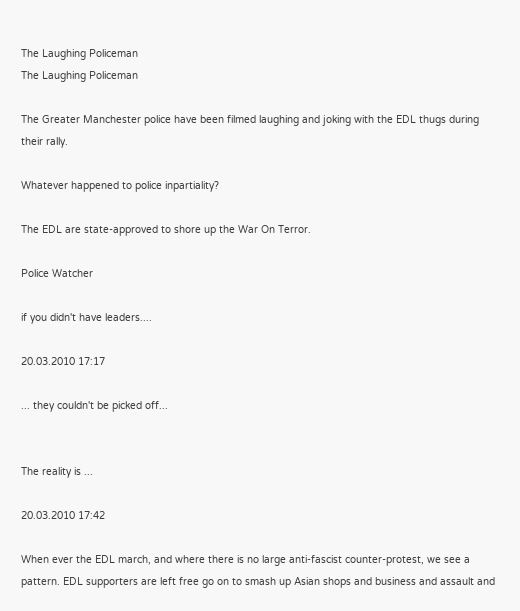The Laughing Policeman
The Laughing Policeman

The Greater Manchester police have been filmed laughing and joking with the EDL thugs during their rally.

Whatever happened to police inpartiality?

The EDL are state-approved to shore up the War On Terror.

Police Watcher

if you didn't have leaders....

20.03.2010 17:17

... they couldn't be picked off...


The reality is ...

20.03.2010 17:42

When ever the EDL march, and where there is no large anti-fascist counter-protest, we see a pattern. EDL supporters are left free go on to smash up Asian shops and business and assault and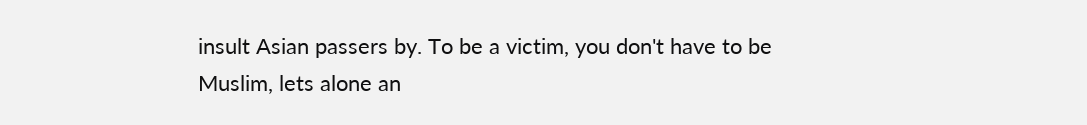insult Asian passers by. To be a victim, you don't have to be Muslim, lets alone an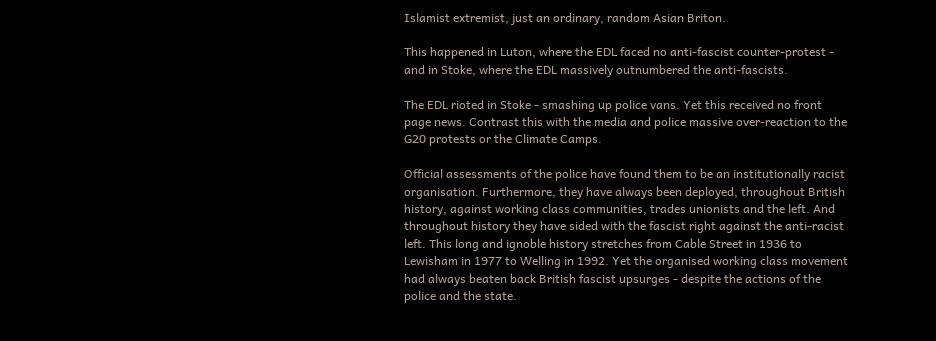Islamist extremist, just an ordinary, random Asian Briton.

This happened in Luton, where the EDL faced no anti-fascist counter-protest - and in Stoke, where the EDL massively outnumbered the anti-fascists.

The EDL rioted in Stoke - smashing up police vans. Yet this received no front page news. Contrast this with the media and police massive over-reaction to the G20 protests or the Climate Camps.

Official assessments of the police have found them to be an institutionally racist organisation. Furthermore, they have always been deployed, throughout British history, against working class communities, trades unionists and the left. And throughout history they have sided with the fascist right against the anti-racist left. This long and ignoble history stretches from Cable Street in 1936 to Lewisham in 1977 to Welling in 1992. Yet the organised working class movement had always beaten back British fascist upsurges - despite the actions of the police and the state.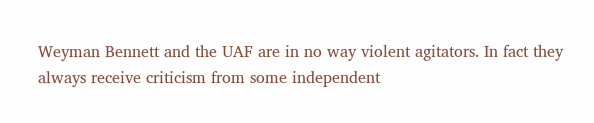Weyman Bennett and the UAF are in no way violent agitators. In fact they always receive criticism from some independent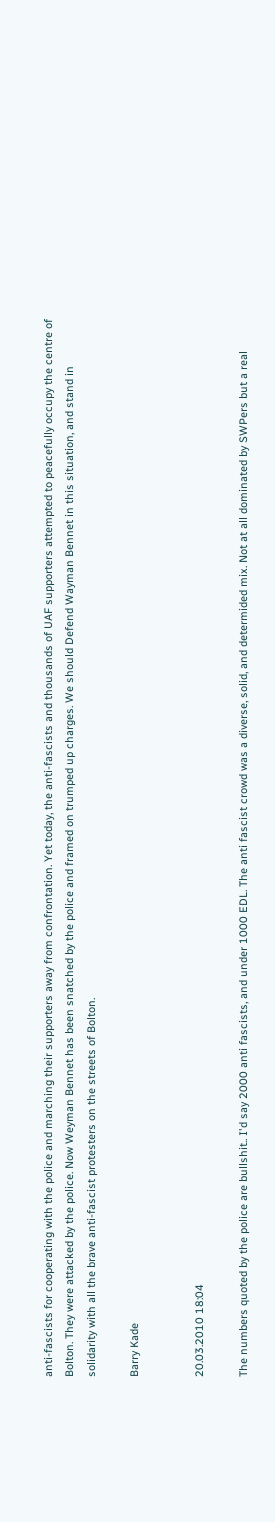anti-fascists for cooperating with the police and marching their supporters away from confrontation. Yet today, the anti-fascists and thousands of UAF supporters attempted to peacefully occupy the centre of Bolton. They were attacked by the police. Now Weyman Bennet has been snatched by the police and framed on trumped up charges. We should Defend Wayman Bennet in this situation, and stand in solidarity with all the brave anti-fascist protesters on the streets of Bolton.

Barry Kade


20.03.2010 18:04

The numbers quoted by the police are bullshit.. I'd say 2000 anti fascists, and under 1000 EDL. The anti fascist crowd was a diverse, solid, and determided mix. Not at all dominated by SWPers but a real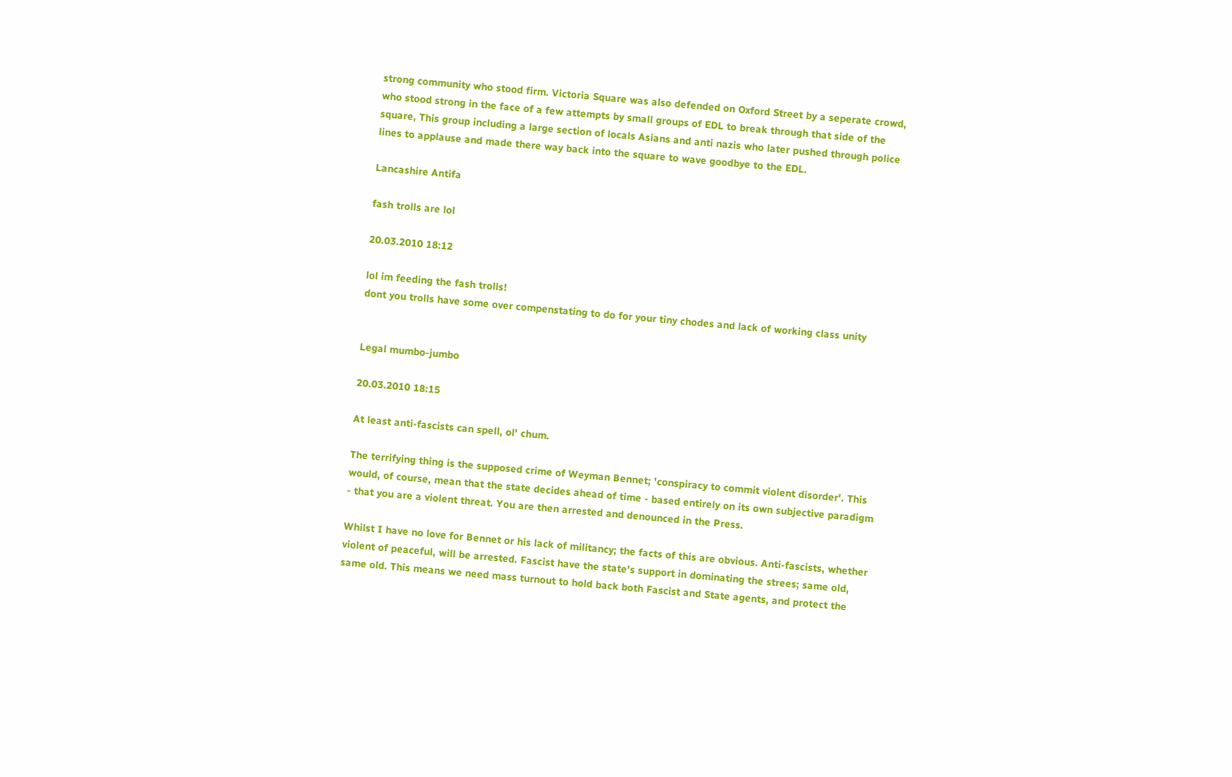strong community who stood firm. Victoria Square was also defended on Oxford Street by a seperate crowd, who stood strong in the face of a few attempts by small groups of EDL to break through that side of the square, This group including a large section of locals Asians and anti nazis who later pushed through police lines to applause and made there way back into the square to wave goodbye to the EDL.

Lancashire Antifa

fash trolls are lol

20.03.2010 18:12

lol im feeding the fash trolls!
dont you trolls have some over compenstating to do for your tiny chodes and lack of working class unity


Legal mumbo-jumbo

20.03.2010 18:15

At least anti-fascists can spell, ol' chum.

The terrifying thing is the supposed crime of Weyman Bennet; 'conspiracy to commit violent disorder'. This would, of course, mean that the state decides ahead of time - based entirely on its own subjective paradigm - that you are a violent threat. You are then arrested and denounced in the Press.

Whilst I have no love for Bennet or his lack of militancy; the facts of this are obvious. Anti-fascists, whether violent of peaceful, will be arrested. Fascist have the state's support in dominating the strees; same old, same old. This means we need mass turnout to hold back both Fascist and State agents, and protect the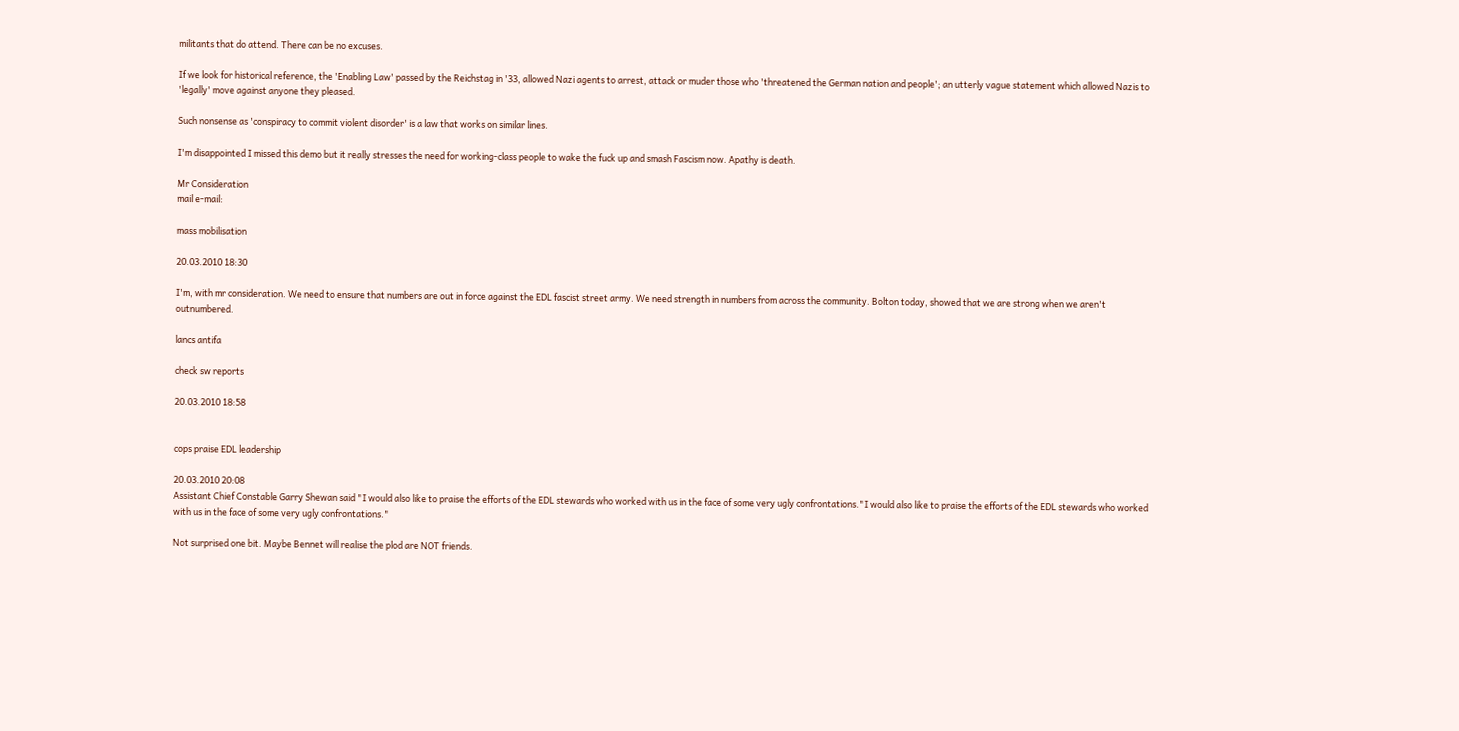militants that do attend. There can be no excuses.

If we look for historical reference, the 'Enabling Law' passed by the Reichstag in '33, allowed Nazi agents to arrest, attack or muder those who 'threatened the German nation and people'; an utterly vague statement which allowed Nazis to 'legally' move against anyone they pleased.

Such nonsense as 'conspiracy to commit violent disorder' is a law that works on similar lines.

I'm disappointed I missed this demo but it really stresses the need for working-class people to wake the fuck up and smash Fascism now. Apathy is death.

Mr Consideration
mail e-mail:

mass mobilisation

20.03.2010 18:30

I'm, with mr consideration. We need to ensure that numbers are out in force against the EDL fascist street army. We need strength in numbers from across the community. Bolton today, showed that we are strong when we aren't outnumbered.

lancs antifa

check sw reports

20.03.2010 18:58


cops praise EDL leadership

20.03.2010 20:08
Assistant Chief Constable Garry Shewan said "I would also like to praise the efforts of the EDL stewards who worked with us in the face of some very ugly confrontations."I would also like to praise the efforts of the EDL stewards who worked with us in the face of some very ugly confrontations."

Not surprised one bit. Maybe Bennet will realise the plod are NOT friends.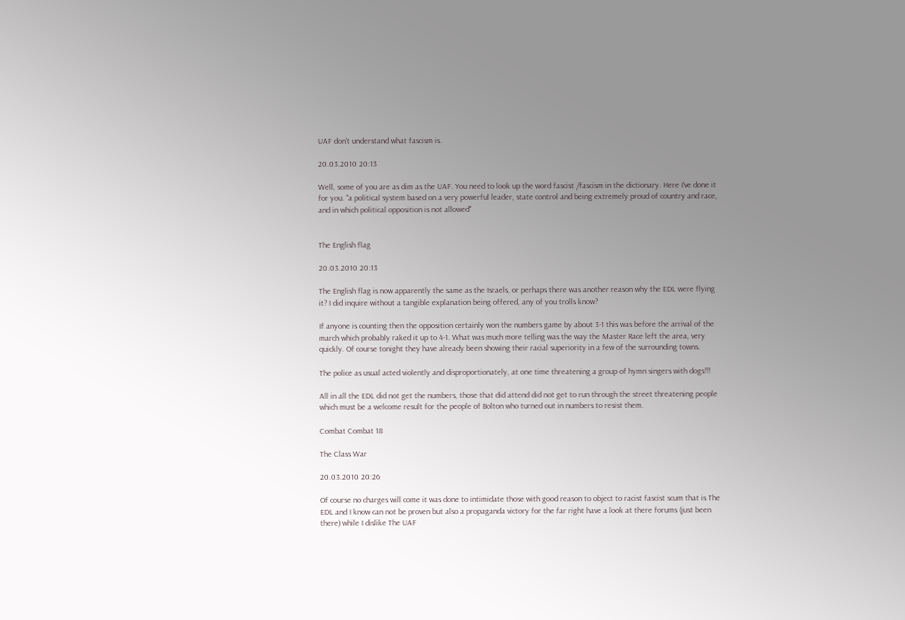UAF don't understand what fascism is.

20.03.2010 20:13

Well, some of you are as dim as the UAF. You need to look up the word fascist /fascism in the dictionary. Here I've done it for you. "a political system based on a very powerful leader, state control and being extremely proud of country and race, and in which political opposition is not allowed"


The English flag

20.03.2010 20:13

The English flag is now apparently the same as the Israels, or perhaps there was another reason why the EDL were flying it? I did inquire without a tangible explanation being offered, any of you trolls know?

If anyone is counting then the opposition certainly won the numbers game by about 3-1 this was before the arrival of the march which probably raked it up to 4-1. What was much more telling was the way the Master Race left the area, very quickly. Of course tonight they have already been showing their racial superiority in a few of the surrounding towns.

The police as usual acted violently and disproportionately, at one time threatening a group of hymn singers with dogs!!!

All in all the EDL did not get the numbers, those that did attend did not get to run through the street threatening people which must be a welcome result for the people of Bolton who turned out in numbers to resist them.

Combat Combat 18

The Class War

20.03.2010 20:26

Of course no charges will come it was done to intimidate those with good reason to object to racist fascist scum that is The EDL and I know can not be proven but also a propaganda victory for the far right have a look at there forums (just been there) while I dislike The UAF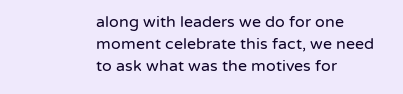along with leaders we do for one moment celebrate this fact, we need to ask what was the motives for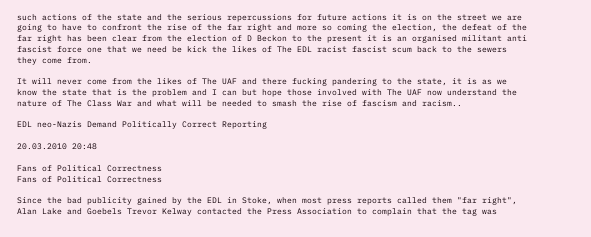such actions of the state and the serious repercussions for future actions it is on the street we are going to have to confront the rise of the far right and more so coming the election, the defeat of the far right has been clear from the election of D Beckon to the present it is an organised militant anti fascist force one that we need be kick the likes of The EDL racist fascist scum back to the sewers they come from.

It will never come from the likes of The UAF and there fucking pandering to the state, it is as we know the state that is the problem and I can but hope those involved with The UAF now understand the nature of The Class War and what will be needed to smash the rise of fascism and racism..

EDL neo-Nazis Demand Politically Correct Reporting

20.03.2010 20:48

Fans of Political Correctness
Fans of Political Correctness

Since the bad publicity gained by the EDL in Stoke, when most press reports called them "far right", Alan Lake and Goebels Trevor Kelway contacted the Press Association to complain that the tag was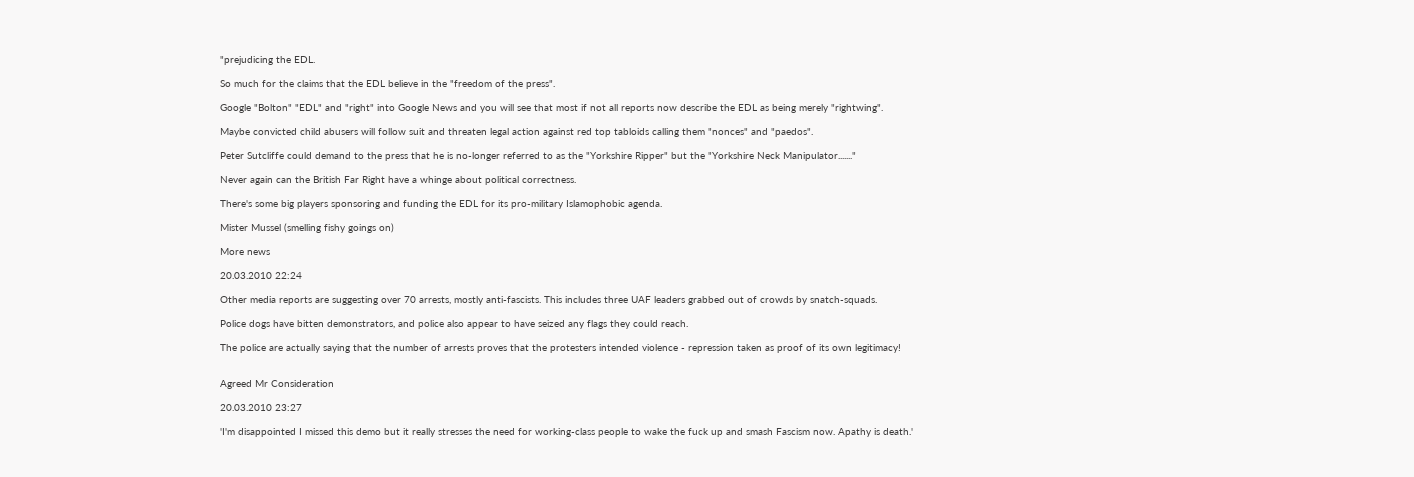"prejudicing the EDL.

So much for the claims that the EDL believe in the "freedom of the press".

Google "Bolton" "EDL" and "right" into Google News and you will see that most if not all reports now describe the EDL as being merely "rightwing".

Maybe convicted child abusers will follow suit and threaten legal action against red top tabloids calling them "nonces" and "paedos".

Peter Sutcliffe could demand to the press that he is no-longer referred to as the "Yorkshire Ripper" but the "Yorkshire Neck Manipulator......."

Never again can the British Far Right have a whinge about political correctness.

There's some big players sponsoring and funding the EDL for its pro-military Islamophobic agenda.

Mister Mussel (smelling fishy goings on)

More news

20.03.2010 22:24

Other media reports are suggesting over 70 arrests, mostly anti-fascists. This includes three UAF leaders grabbed out of crowds by snatch-squads.

Police dogs have bitten demonstrators, and police also appear to have seized any flags they could reach.

The police are actually saying that the number of arrests proves that the protesters intended violence - repression taken as proof of its own legitimacy!


Agreed Mr Consideration

20.03.2010 23:27

'I'm disappointed I missed this demo but it really stresses the need for working-class people to wake the fuck up and smash Fascism now. Apathy is death.'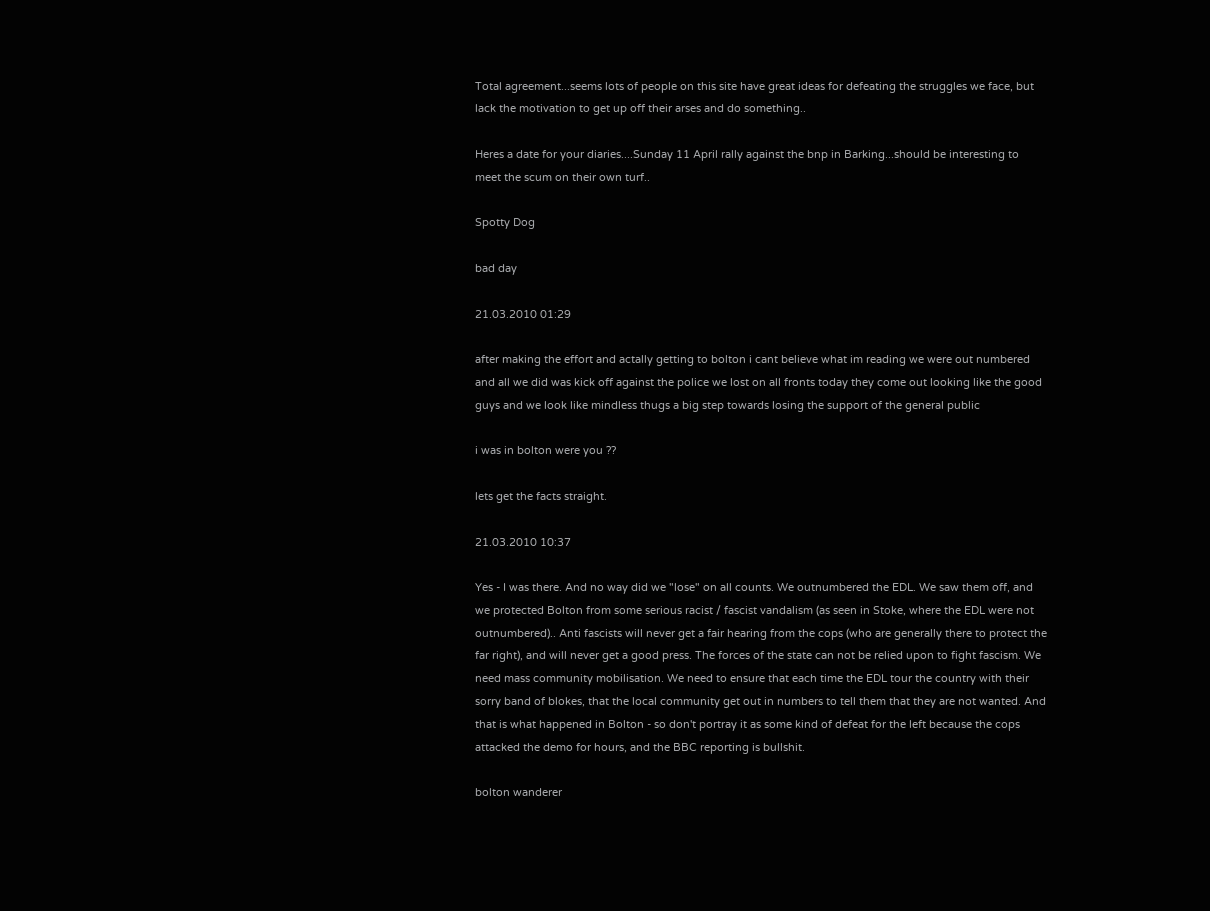Total agreement...seems lots of people on this site have great ideas for defeating the struggles we face, but lack the motivation to get up off their arses and do something..

Heres a date for your diaries....Sunday 11 April rally against the bnp in Barking...should be interesting to meet the scum on their own turf..

Spotty Dog

bad day

21.03.2010 01:29

after making the effort and actally getting to bolton i cant believe what im reading we were out numbered and all we did was kick off against the police we lost on all fronts today they come out looking like the good guys and we look like mindless thugs a big step towards losing the support of the general public

i was in bolton were you ??

lets get the facts straight.

21.03.2010 10:37

Yes - I was there. And no way did we "lose" on all counts. We outnumbered the EDL. We saw them off, and we protected Bolton from some serious racist / fascist vandalism (as seen in Stoke, where the EDL were not outnumbered).. Anti fascists will never get a fair hearing from the cops (who are generally there to protect the far right), and will never get a good press. The forces of the state can not be relied upon to fight fascism. We need mass community mobilisation. We need to ensure that each time the EDL tour the country with their sorry band of blokes, that the local community get out in numbers to tell them that they are not wanted. And that is what happened in Bolton - so don't portray it as some kind of defeat for the left because the cops attacked the demo for hours, and the BBC reporting is bullshit.

bolton wanderer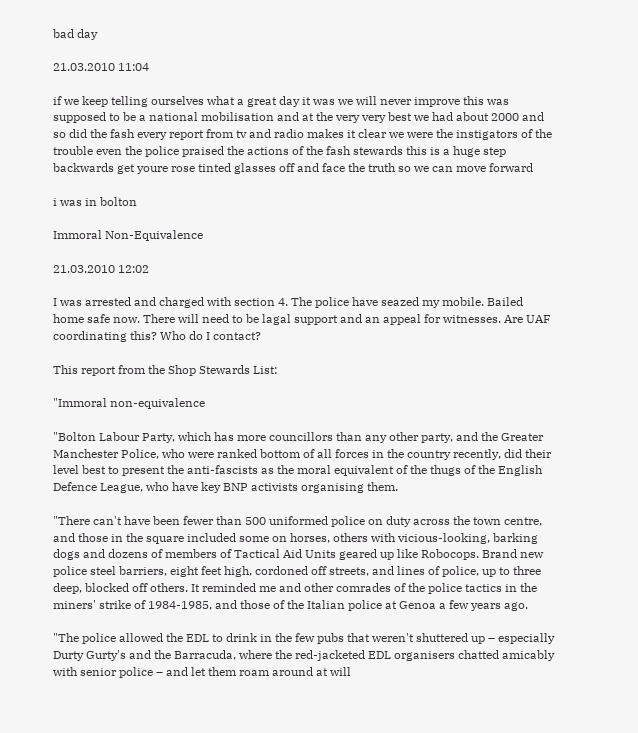bad day

21.03.2010 11:04

if we keep telling ourselves what a great day it was we will never improve this was supposed to be a national mobilisation and at the very very best we had about 2000 and so did the fash every report from tv and radio makes it clear we were the instigators of the trouble even the police praised the actions of the fash stewards this is a huge step backwards get youre rose tinted glasses off and face the truth so we can move forward

i was in bolton

Immoral Non-Equivalence

21.03.2010 12:02

I was arrested and charged with section 4. The police have seazed my mobile. Bailed home safe now. There will need to be lagal support and an appeal for witnesses. Are UAF coordinating this? Who do I contact?

This report from the Shop Stewards List:

"Immoral non-equivalence

"Bolton Labour Party, which has more councillors than any other party, and the Greater Manchester Police, who were ranked bottom of all forces in the country recently, did their level best to present the anti-fascists as the moral equivalent of the thugs of the English Defence League, who have key BNP activists organising them.

"There can't have been fewer than 500 uniformed police on duty across the town centre, and those in the square included some on horses, others with vicious-looking, barking dogs and dozens of members of Tactical Aid Units geared up like Robocops. Brand new police steel barriers, eight feet high, cordoned off streets, and lines of police, up to three deep, blocked off others. It reminded me and other comrades of the police tactics in the miners' strike of 1984-1985, and those of the Italian police at Genoa a few years ago.

"The police allowed the EDL to drink in the few pubs that weren't shuttered up – especially Durty Gurty's and the Barracuda, where the red-jacketed EDL organisers chatted amicably with senior police – and let them roam around at will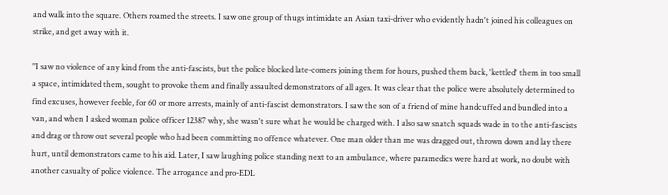and walk into the square. Others roamed the streets. I saw one group of thugs intimidate an Asian taxi-driver who evidently hadn't joined his colleagues on strike, and get away with it.

"I saw no violence of any kind from the anti-fascists, but the police blocked late-comers joining them for hours, pushed them back, 'kettled' them in too small a space, intimidated them, sought to provoke them and finally assaulted demonstrators of all ages. It was clear that the police were absolutely determined to find excuses, however feeble, for 60 or more arrests, mainly of anti-fascist demonstrators. I saw the son of a friend of mine handcuffed and bundled into a van, and when I asked woman police officer 12387 why, she wasn't sure what he would be charged with. I also saw snatch squads wade in to the anti-fascists and drag or throw out several people who had been committing no offence whatever. One man older than me was dragged out, thrown down and lay there hurt, until demonstrators came to his aid. Later, I saw laughing police standing next to an ambulance, where paramedics were hard at work, no doubt with another casualty of police violence. The arrogance and pro-EDL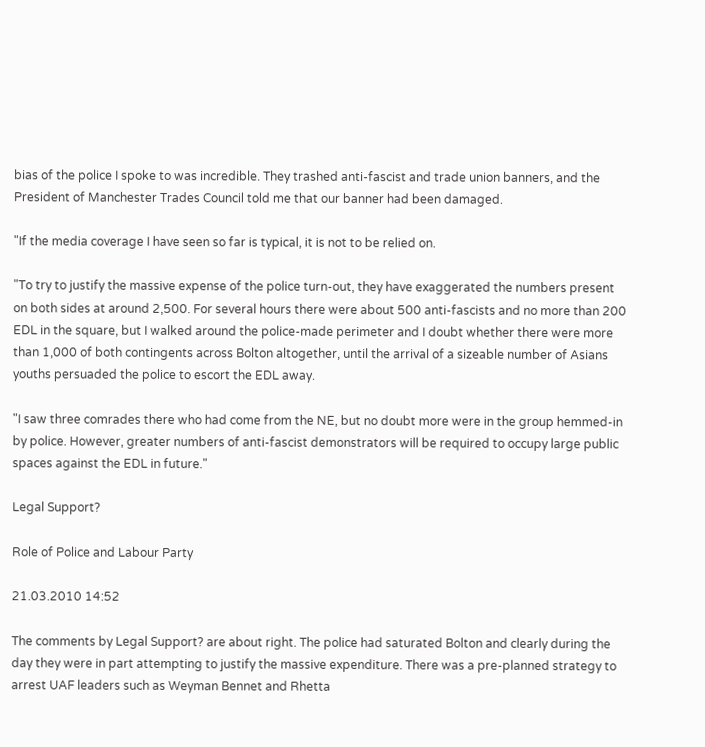bias of the police I spoke to was incredible. They trashed anti-fascist and trade union banners, and the President of Manchester Trades Council told me that our banner had been damaged.

"If the media coverage I have seen so far is typical, it is not to be relied on.

"To try to justify the massive expense of the police turn-out, they have exaggerated the numbers present on both sides at around 2,500. For several hours there were about 500 anti-fascists and no more than 200 EDL in the square, but I walked around the police-made perimeter and I doubt whether there were more than 1,000 of both contingents across Bolton altogether, until the arrival of a sizeable number of Asians youths persuaded the police to escort the EDL away.

"I saw three comrades there who had come from the NE, but no doubt more were in the group hemmed-in by police. However, greater numbers of anti-fascist demonstrators will be required to occupy large public spaces against the EDL in future."

Legal Support?

Role of Police and Labour Party

21.03.2010 14:52

The comments by Legal Support? are about right. The police had saturated Bolton and clearly during the day they were in part attempting to justify the massive expenditure. There was a pre-planned strategy to arrest UAF leaders such as Weyman Bennet and Rhetta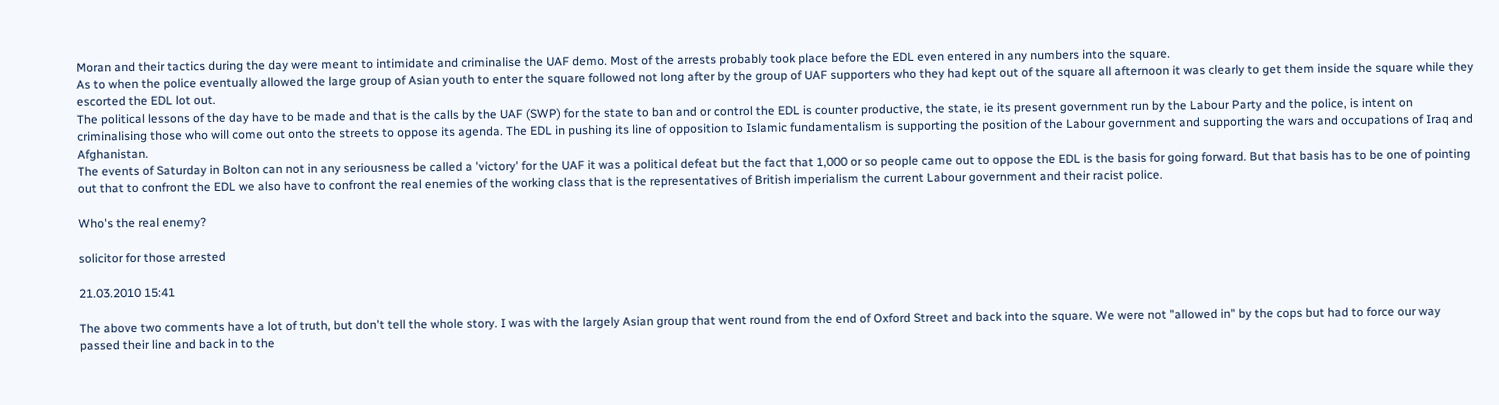Moran and their tactics during the day were meant to intimidate and criminalise the UAF demo. Most of the arrests probably took place before the EDL even entered in any numbers into the square.
As to when the police eventually allowed the large group of Asian youth to enter the square followed not long after by the group of UAF supporters who they had kept out of the square all afternoon it was clearly to get them inside the square while they escorted the EDL lot out.
The political lessons of the day have to be made and that is the calls by the UAF (SWP) for the state to ban and or control the EDL is counter productive, the state, ie its present government run by the Labour Party and the police, is intent on criminalising those who will come out onto the streets to oppose its agenda. The EDL in pushing its line of opposition to Islamic fundamentalism is supporting the position of the Labour government and supporting the wars and occupations of Iraq and Afghanistan.
The events of Saturday in Bolton can not in any seriousness be called a 'victory' for the UAF it was a political defeat but the fact that 1,000 or so people came out to oppose the EDL is the basis for going forward. But that basis has to be one of pointing out that to confront the EDL we also have to confront the real enemies of the working class that is the representatives of British imperialism the current Labour government and their racist police.

Who's the real enemy?

solicitor for those arrested

21.03.2010 15:41

The above two comments have a lot of truth, but don't tell the whole story. I was with the largely Asian group that went round from the end of Oxford Street and back into the square. We were not "allowed in" by the cops but had to force our way passed their line and back in to the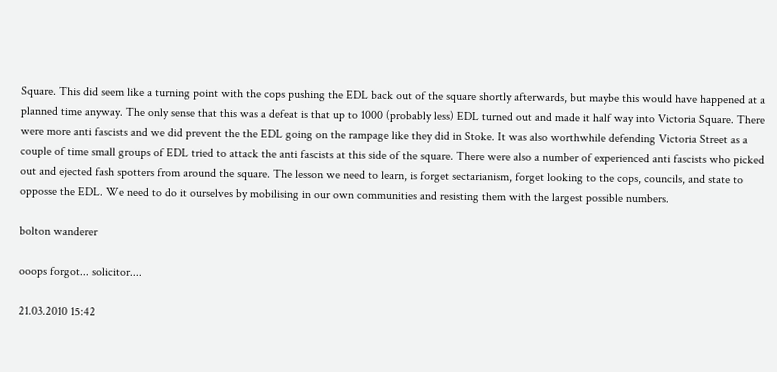Square. This did seem like a turning point with the cops pushing the EDL back out of the square shortly afterwards, but maybe this would have happened at a planned time anyway. The only sense that this was a defeat is that up to 1000 (probably less) EDL turned out and made it half way into Victoria Square. There were more anti fascists and we did prevent the the EDL going on the rampage like they did in Stoke. It was also worthwhile defending Victoria Street as a couple of time small groups of EDL tried to attack the anti fascists at this side of the square. There were also a number of experienced anti fascists who picked out and ejected fash spotters from around the square. The lesson we need to learn, is forget sectarianism, forget looking to the cops, councils, and state to opposse the EDL. We need to do it ourselves by mobilising in our own communities and resisting them with the largest possible numbers.

bolton wanderer

ooops forgot... solicitor....

21.03.2010 15:42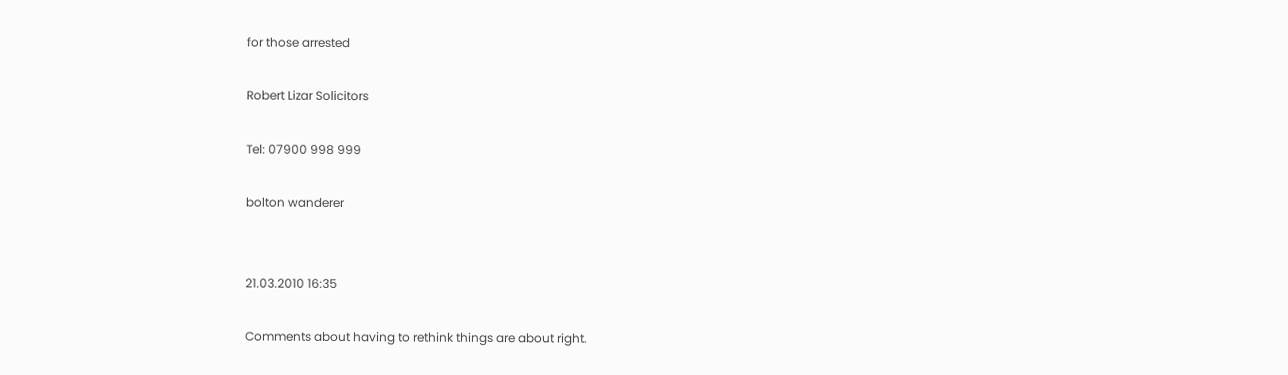for those arrested

Robert Lizar Solicitors

Tel: 07900 998 999

bolton wanderer


21.03.2010 16:35

Comments about having to rethink things are about right.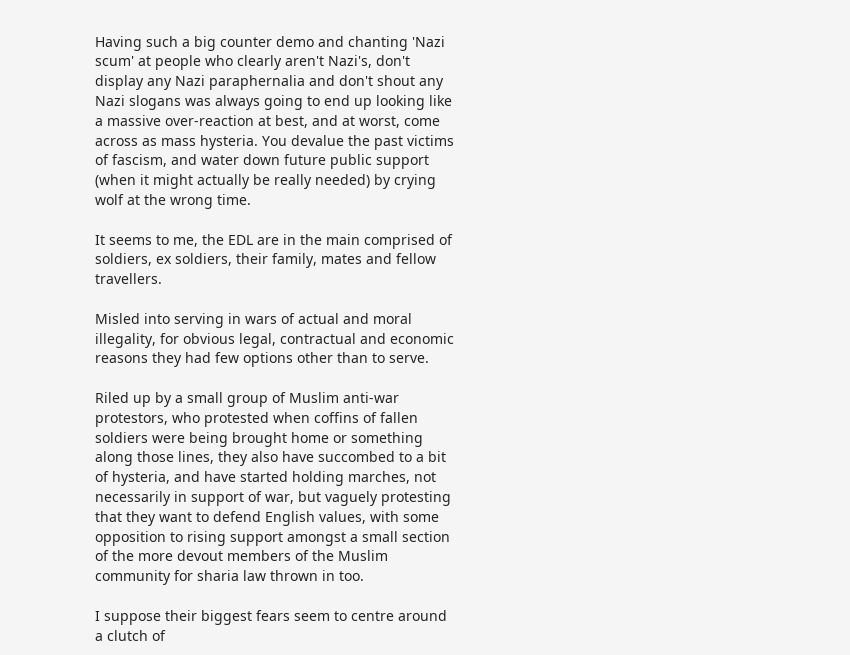Having such a big counter demo and chanting 'Nazi scum' at people who clearly aren't Nazi's, don't display any Nazi paraphernalia and don't shout any Nazi slogans was always going to end up looking like a massive over-reaction at best, and at worst, come across as mass hysteria. You devalue the past victims of fascism, and water down future public support (when it might actually be really needed) by crying wolf at the wrong time.

It seems to me, the EDL are in the main comprised of soldiers, ex soldiers, their family, mates and fellow travellers.

Misled into serving in wars of actual and moral illegality, for obvious legal, contractual and economic reasons they had few options other than to serve.

Riled up by a small group of Muslim anti-war protestors, who protested when coffins of fallen soldiers were being brought home or something along those lines, they also have succombed to a bit of hysteria, and have started holding marches, not necessarily in support of war, but vaguely protesting that they want to defend English values, with some opposition to rising support amongst a small section of the more devout members of the Muslim community for sharia law thrown in too.

I suppose their biggest fears seem to centre around a clutch of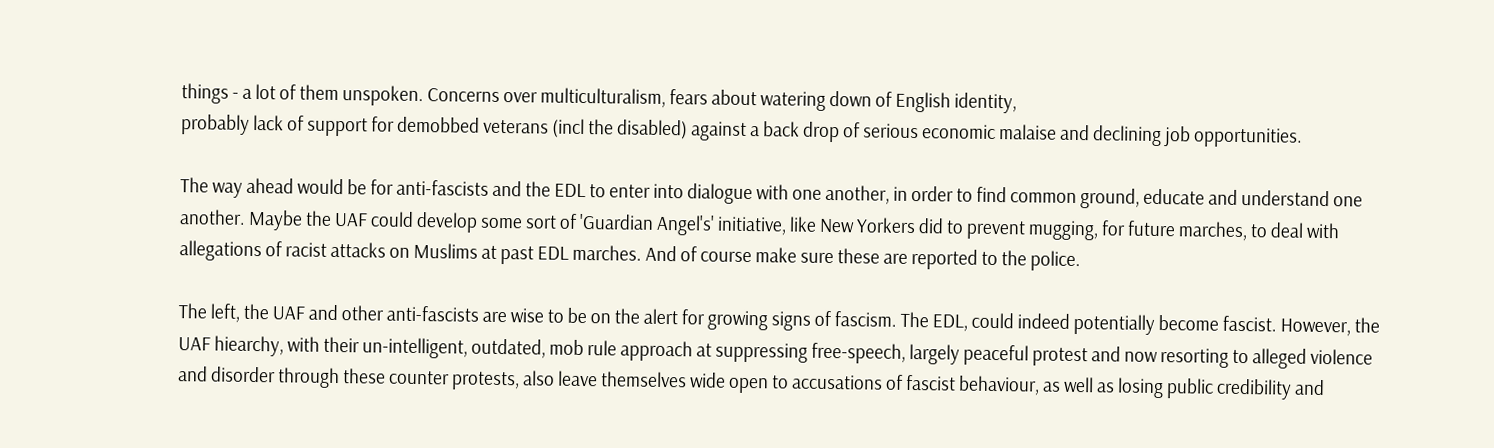things - a lot of them unspoken. Concerns over multiculturalism, fears about watering down of English identity,
probably lack of support for demobbed veterans (incl the disabled) against a back drop of serious economic malaise and declining job opportunities.

The way ahead would be for anti-fascists and the EDL to enter into dialogue with one another, in order to find common ground, educate and understand one another. Maybe the UAF could develop some sort of 'Guardian Angel's' initiative, like New Yorkers did to prevent mugging, for future marches, to deal with allegations of racist attacks on Muslims at past EDL marches. And of course make sure these are reported to the police.

The left, the UAF and other anti-fascists are wise to be on the alert for growing signs of fascism. The EDL, could indeed potentially become fascist. However, the UAF hiearchy, with their un-intelligent, outdated, mob rule approach at suppressing free-speech, largely peaceful protest and now resorting to alleged violence and disorder through these counter protests, also leave themselves wide open to accusations of fascist behaviour, as well as losing public credibility and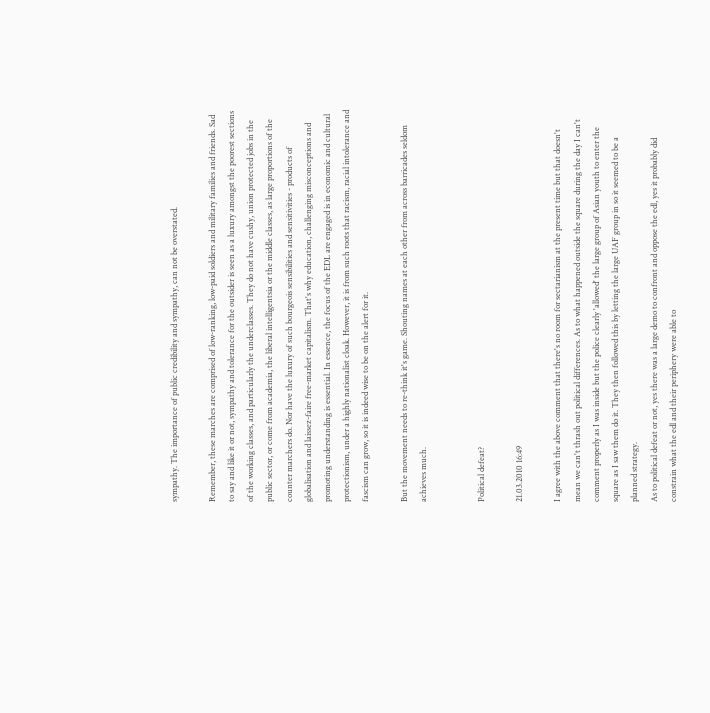sympathy. The importance of public credibility and sympathy, can not be overstated.

Remember, these marches are comprised of low-ranking, low-paid soldiers and military families and friends. Sad to say and like it or not, sympathy and tolerance for the outsider is seen as a luxury amongst the poorest sections of the working classes, and particularly the underclasses. They do not have cushy, union protected jobs in the public sector, or come from academia, the liberal intelligentsia or the middle classes, as large proportions of the counter marchers do. Nor have the luxury of such bourgeois sensibilities and sensitivities - products of globalisation and laissez-faire free-market capitalism. That's why education, challenging misconceptions and promoting understanding is essential. In essence, the focus of the EDL are engaged is in economic and cultural protectionism, under a highly nationalist cloak. However, it is from such roots that racism, racial intolerance and fascism can grow, so it is indeed wise to be on the alert for it.

But the movement needs to re-think it's game. Shouting names at each other from across barricades seldom achieves much.


Political defeat?

21.03.2010 16:49

I agree with the above comment that there's no room for sectarianism at the present time but that doesn't mean we can't thrash out political differences. As to what happened outside the square during the day I can't comment properly as I was inside but the police clearly 'allowed' the large group of Asian youth to enter the square as I saw them do it. They then followed this by letting the large UAF group in so it seemed to be a planned strategy.
As to political defeat or not, yes there was a large demo to confront and oppose the edl, yes it probably did constrain what the edl and their periphery were able to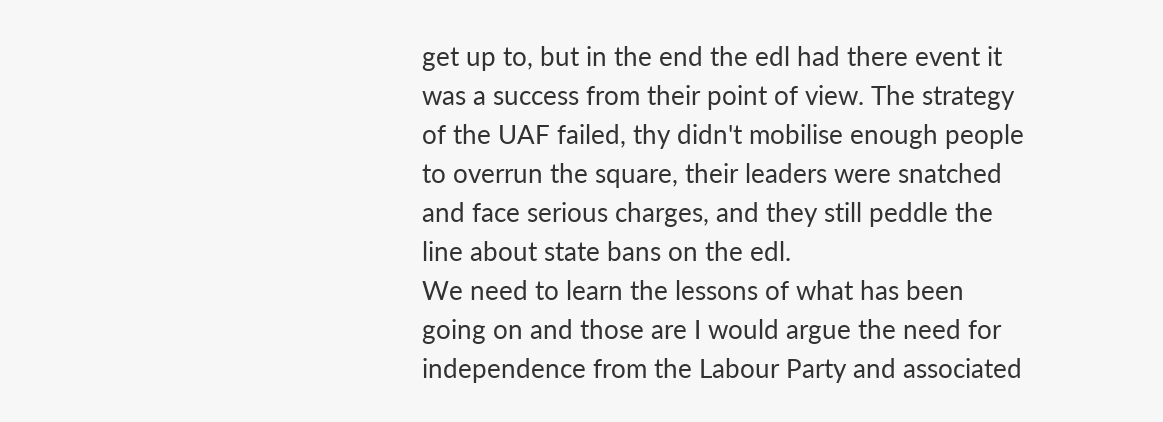get up to, but in the end the edl had there event it was a success from their point of view. The strategy of the UAF failed, thy didn't mobilise enough people to overrun the square, their leaders were snatched and face serious charges, and they still peddle the line about state bans on the edl.
We need to learn the lessons of what has been going on and those are I would argue the need for independence from the Labour Party and associated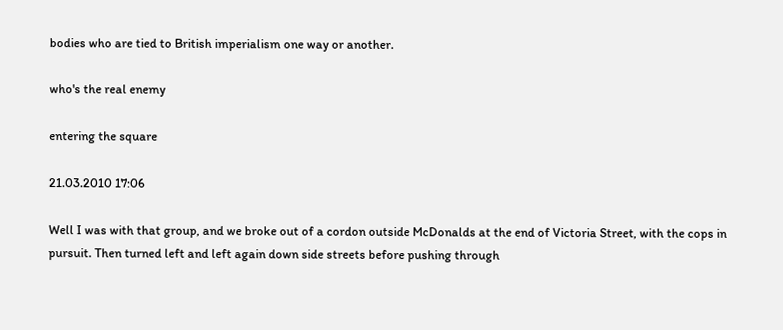bodies who are tied to British imperialism one way or another.

who's the real enemy

entering the square

21.03.2010 17:06

Well I was with that group, and we broke out of a cordon outside McDonalds at the end of Victoria Street, with the cops in pursuit. Then turned left and left again down side streets before pushing through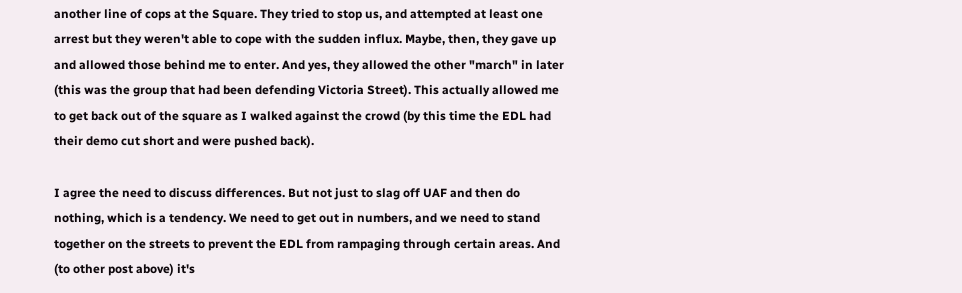another line of cops at the Square. They tried to stop us, and attempted at least one arrest but they weren't able to cope with the sudden influx. Maybe, then, they gave up and allowed those behind me to enter. And yes, they allowed the other "march" in later (this was the group that had been defending Victoria Street). This actually allowed me to get back out of the square as I walked against the crowd (by this time the EDL had their demo cut short and were pushed back).

I agree the need to discuss differences. But not just to slag off UAF and then do nothing, which is a tendency. We need to get out in numbers, and we need to stand together on the streets to prevent the EDL from rampaging through certain areas. And (to other post above) it's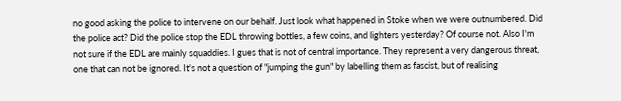no good asking the police to intervene on our behalf. Just look what happened in Stoke when we were outnumbered. Did the police act? Did the police stop the EDL throwing bottles, a few coins, and lighters yesterday? Of course not. Also I'm not sure if the EDL are mainly squaddies. I gues that is not of central importance. They represent a very dangerous threat, one that can not be ignored. It's not a question of "jumping the gun" by labelling them as fascist, but of realising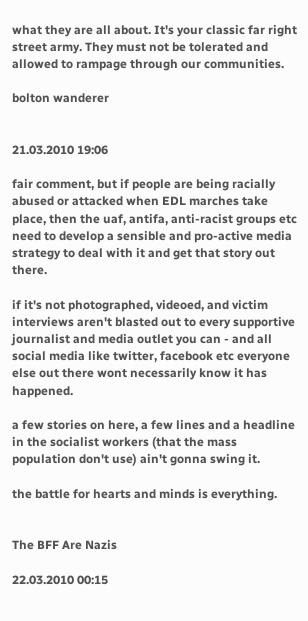what they are all about. It's your classic far right street army. They must not be tolerated and allowed to rampage through our communities.

bolton wanderer


21.03.2010 19:06

fair comment, but if people are being racially abused or attacked when EDL marches take place, then the uaf, antifa, anti-racist groups etc need to develop a sensible and pro-active media strategy to deal with it and get that story out there.

if it's not photographed, videoed, and victim interviews aren't blasted out to every supportive journalist and media outlet you can - and all social media like twitter, facebook etc everyone else out there wont necessarily know it has happened.

a few stories on here, a few lines and a headline in the socialist workers (that the mass population don't use) ain't gonna swing it.

the battle for hearts and minds is everything.


The BFF Are Nazis

22.03.2010 00:15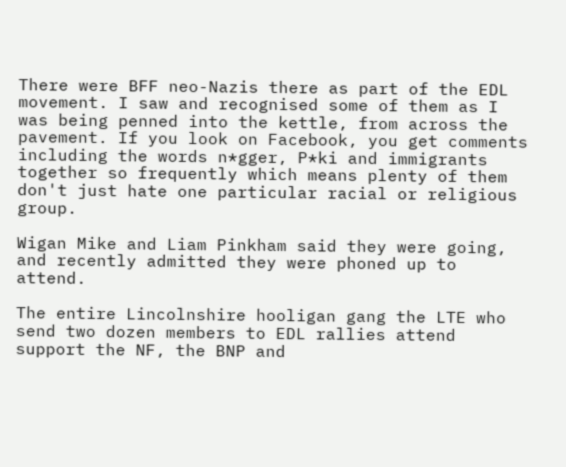There were BFF neo-Nazis there as part of the EDL movement. I saw and recognised some of them as I was being penned into the kettle, from across the pavement. If you look on Facebook, you get comments including the words n*gger, P*ki and immigrants together so frequently which means plenty of them don't just hate one particular racial or religious group.

Wigan Mike and Liam Pinkham said they were going, and recently admitted they were phoned up to attend.

The entire Lincolnshire hooligan gang the LTE who send two dozen members to EDL rallies attend support the NF, the BNP and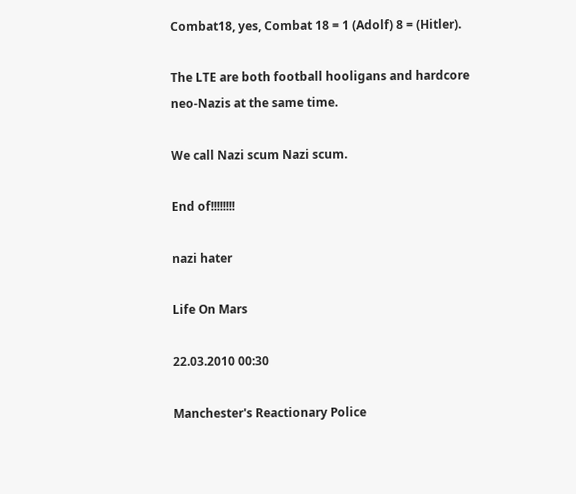Combat18, yes, Combat 18 = 1 (Adolf) 8 = (Hitler).

The LTE are both football hooligans and hardcore neo-Nazis at the same time.

We call Nazi scum Nazi scum.

End of!!!!!!!!

nazi hater

Life On Mars

22.03.2010 00:30

Manchester's Reactionary Police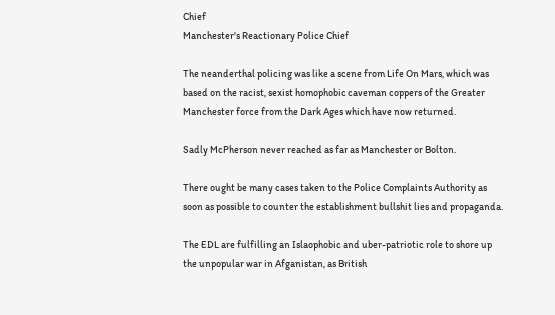Chief
Manchester's Reactionary Police Chief

The neanderthal policing was like a scene from Life On Mars, which was based on the racist, sexist homophobic caveman coppers of the Greater Manchester force from the Dark Ages which have now returned.

Sadly McPherson never reached as far as Manchester or Bolton.

There ought be many cases taken to the Police Complaints Authority as soon as possible to counter the establishment bullshit lies and propaganda.

The EDL are fulfilling an Islaophobic and uber-patriotic role to shore up the unpopular war in Afganistan, as British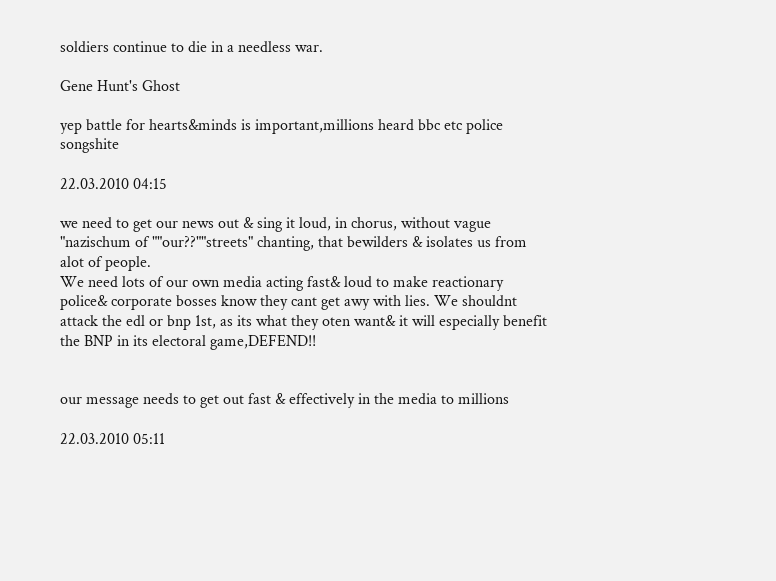soldiers continue to die in a needless war.

Gene Hunt's Ghost

yep battle for hearts&minds is important,millions heard bbc etc police songshite

22.03.2010 04:15

we need to get our news out & sing it loud, in chorus, without vague "nazischum of ""our??""streets" chanting, that bewilders & isolates us from alot of people.
We need lots of our own media acting fast& loud to make reactionary police& corporate bosses know they cant get awy with lies. We shouldnt attack the edl or bnp 1st, as its what they oten want& it will especially benefit the BNP in its electoral game,DEFEND!!


our message needs to get out fast & effectively in the media to millions

22.03.2010 05:11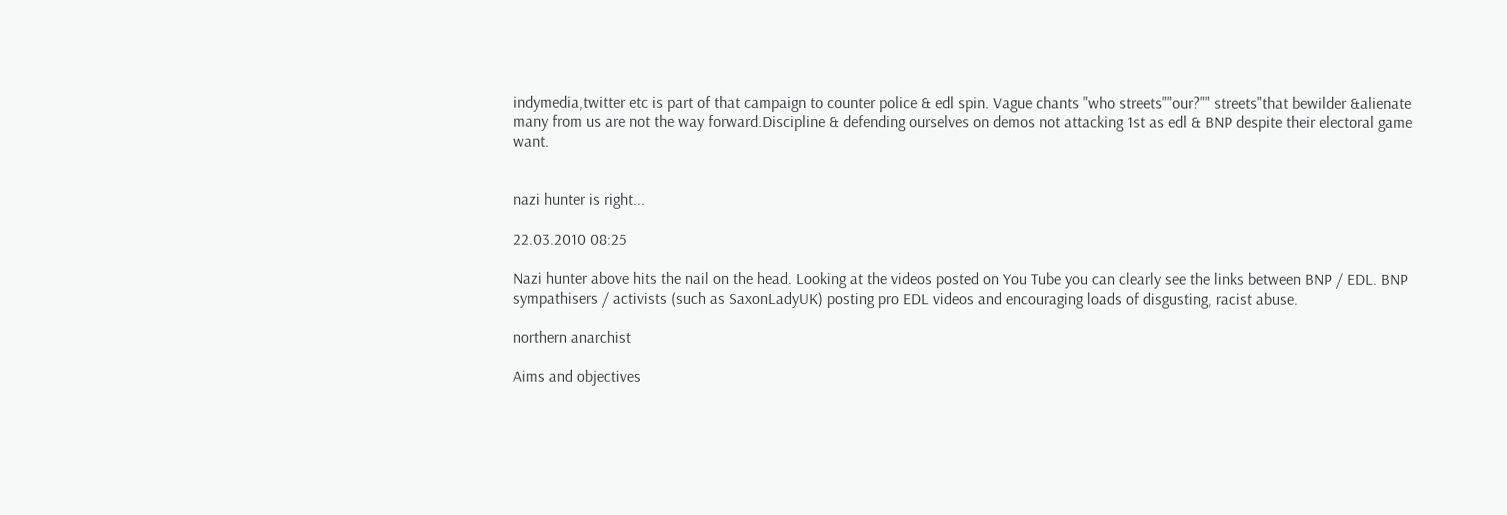indymedia,twitter etc is part of that campaign to counter police & edl spin. Vague chants "who streets""our?"" streets"that bewilder &alienate many from us are not the way forward.Discipline & defending ourselves on demos not attacking 1st as edl & BNP despite their electoral game want.


nazi hunter is right...

22.03.2010 08:25

Nazi hunter above hits the nail on the head. Looking at the videos posted on You Tube you can clearly see the links between BNP / EDL. BNP sympathisers / activists (such as SaxonLadyUK) posting pro EDL videos and encouraging loads of disgusting, racist abuse.

northern anarchist

Aims and objectives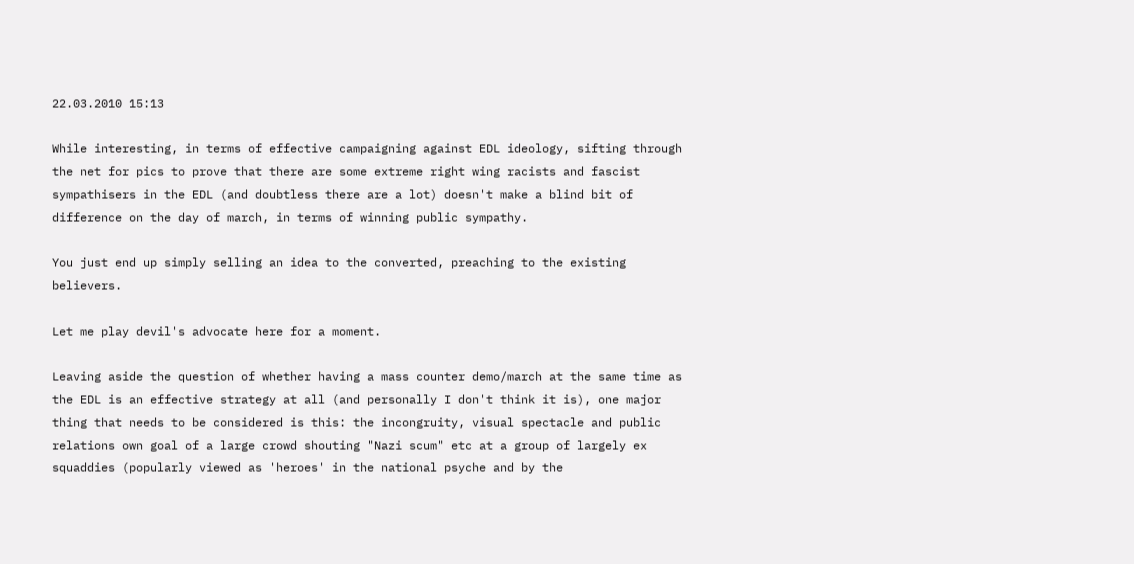22.03.2010 15:13

While interesting, in terms of effective campaigning against EDL ideology, sifting through the net for pics to prove that there are some extreme right wing racists and fascist sympathisers in the EDL (and doubtless there are a lot) doesn't make a blind bit of difference on the day of march, in terms of winning public sympathy.

You just end up simply selling an idea to the converted, preaching to the existing believers.

Let me play devil's advocate here for a moment.

Leaving aside the question of whether having a mass counter demo/march at the same time as the EDL is an effective strategy at all (and personally I don't think it is), one major thing that needs to be considered is this: the incongruity, visual spectacle and public relations own goal of a large crowd shouting "Nazi scum" etc at a group of largely ex squaddies (popularly viewed as 'heroes' in the national psyche and by the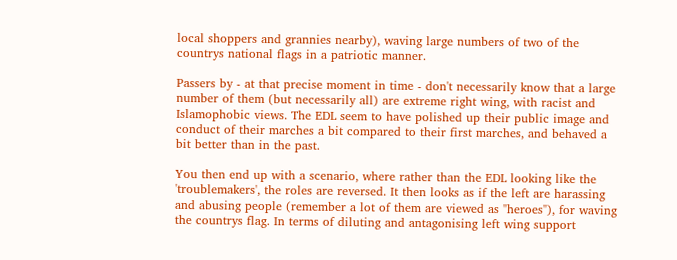local shoppers and grannies nearby), waving large numbers of two of the countrys national flags in a patriotic manner.

Passers by - at that precise moment in time - don't necessarily know that a large number of them (but necessarily all) are extreme right wing, with racist and Islamophobic views. The EDL seem to have polished up their public image and conduct of their marches a bit compared to their first marches, and behaved a bit better than in the past.

You then end up with a scenario, where rather than the EDL looking like the 'troublemakers', the roles are reversed. It then looks as if the left are harassing and abusing people (remember a lot of them are viewed as "heroes"), for waving the countrys flag. In terms of diluting and antagonising left wing support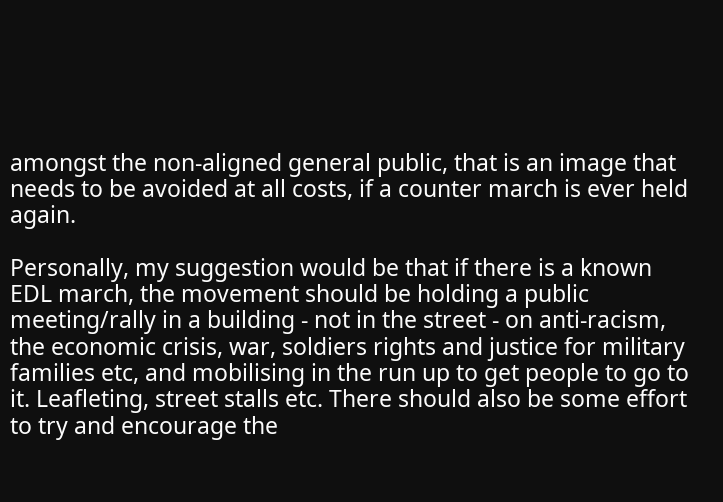amongst the non-aligned general public, that is an image that needs to be avoided at all costs, if a counter march is ever held again.

Personally, my suggestion would be that if there is a known EDL march, the movement should be holding a public meeting/rally in a building - not in the street - on anti-racism, the economic crisis, war, soldiers rights and justice for military families etc, and mobilising in the run up to get people to go to it. Leafleting, street stalls etc. There should also be some effort to try and encourage the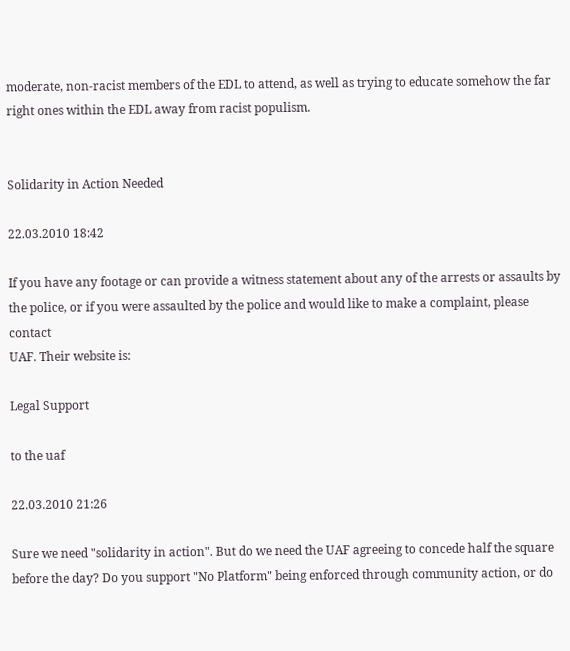moderate, non-racist members of the EDL to attend, as well as trying to educate somehow the far right ones within the EDL away from racist populism.


Solidarity in Action Needed

22.03.2010 18:42

If you have any footage or can provide a witness statement about any of the arrests or assaults by the police, or if you were assaulted by the police and would like to make a complaint, please contact
UAF. Their website is:

Legal Support

to the uaf

22.03.2010 21:26

Sure we need "solidarity in action". But do we need the UAF agreeing to concede half the square before the day? Do you support "No Platform" being enforced through community action, or do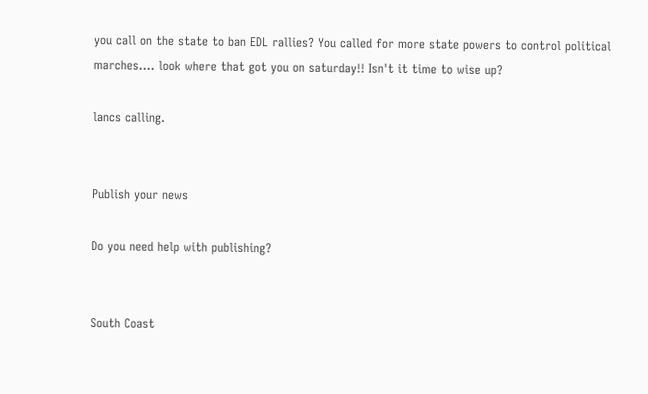you call on the state to ban EDL rallies? You called for more state powers to control political marches.... look where that got you on saturday!! Isn't it time to wise up?

lancs calling.


Publish your news

Do you need help with publishing?


South Coast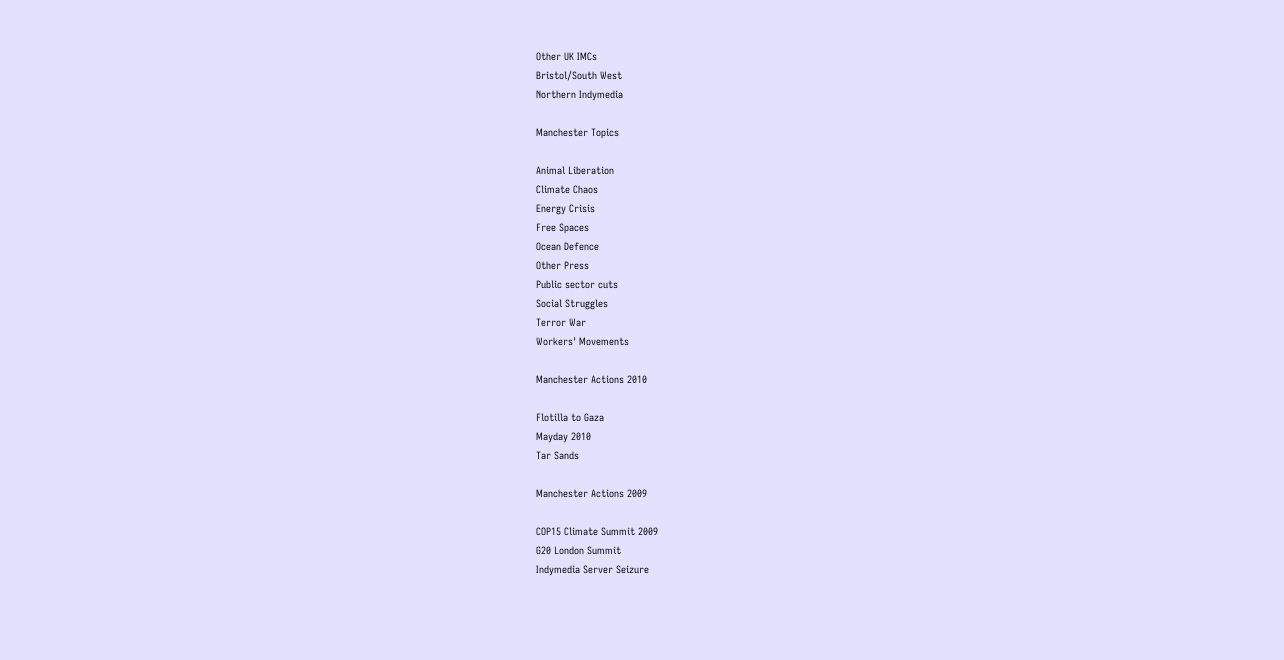Other UK IMCs
Bristol/South West
Northern Indymedia

Manchester Topics

Animal Liberation
Climate Chaos
Energy Crisis
Free Spaces
Ocean Defence
Other Press
Public sector cuts
Social Struggles
Terror War
Workers' Movements

Manchester Actions 2010

Flotilla to Gaza
Mayday 2010
Tar Sands

Manchester Actions 2009

COP15 Climate Summit 2009
G20 London Summit
Indymedia Server Seizure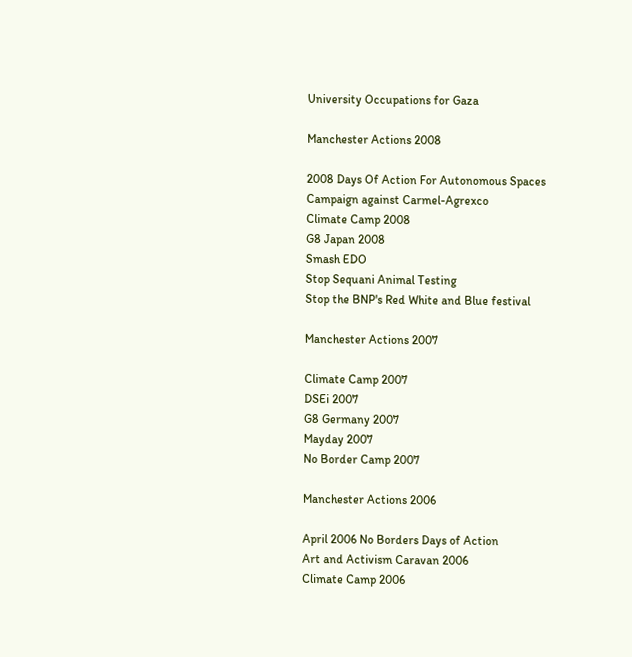University Occupations for Gaza

Manchester Actions 2008

2008 Days Of Action For Autonomous Spaces
Campaign against Carmel-Agrexco
Climate Camp 2008
G8 Japan 2008
Smash EDO
Stop Sequani Animal Testing
Stop the BNP's Red White and Blue festival

Manchester Actions 2007

Climate Camp 2007
DSEi 2007
G8 Germany 2007
Mayday 2007
No Border Camp 2007

Manchester Actions 2006

April 2006 No Borders Days of Action
Art and Activism Caravan 2006
Climate Camp 2006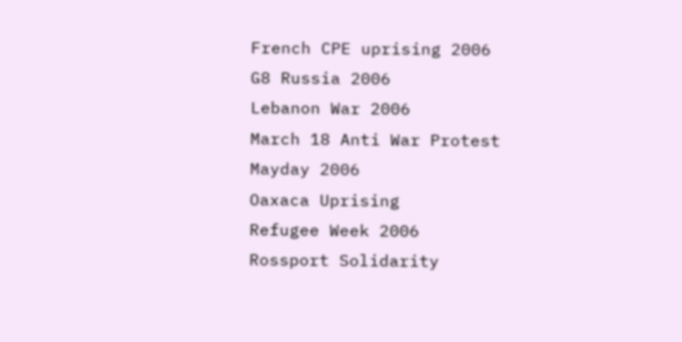French CPE uprising 2006
G8 Russia 2006
Lebanon War 2006
March 18 Anti War Protest
Mayday 2006
Oaxaca Uprising
Refugee Week 2006
Rossport Solidarity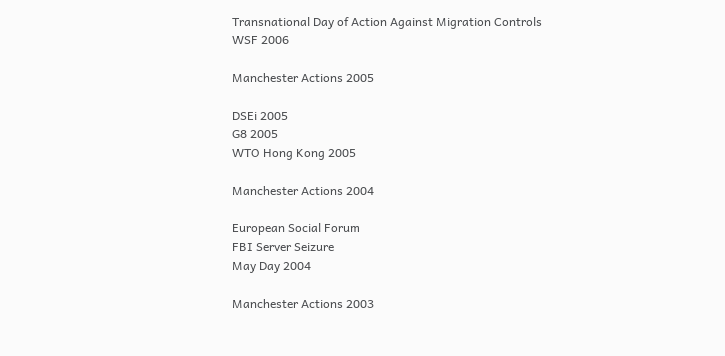Transnational Day of Action Against Migration Controls
WSF 2006

Manchester Actions 2005

DSEi 2005
G8 2005
WTO Hong Kong 2005

Manchester Actions 2004

European Social Forum
FBI Server Seizure
May Day 2004

Manchester Actions 2003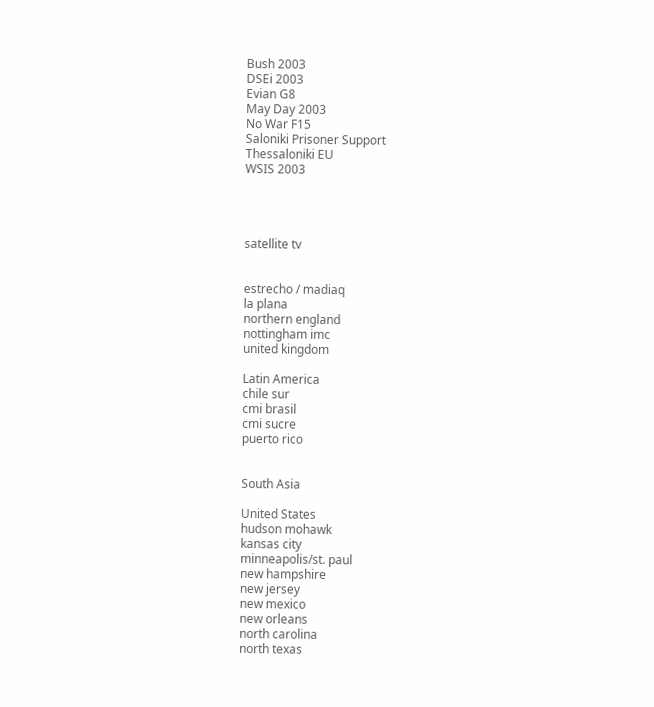Bush 2003
DSEi 2003
Evian G8
May Day 2003
No War F15
Saloniki Prisoner Support
Thessaloniki EU
WSIS 2003




satellite tv


estrecho / madiaq
la plana
northern england
nottingham imc
united kingdom

Latin America
chile sur
cmi brasil
cmi sucre
puerto rico


South Asia

United States
hudson mohawk
kansas city
minneapolis/st. paul
new hampshire
new jersey
new mexico
new orleans
north carolina
north texas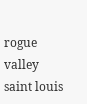rogue valley
saint louis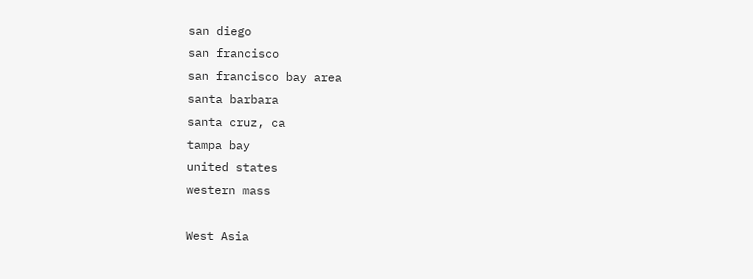san diego
san francisco
san francisco bay area
santa barbara
santa cruz, ca
tampa bay
united states
western mass

West Asia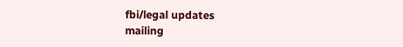fbi/legal updates
mailing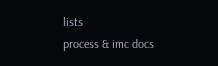lists
process & imc docs